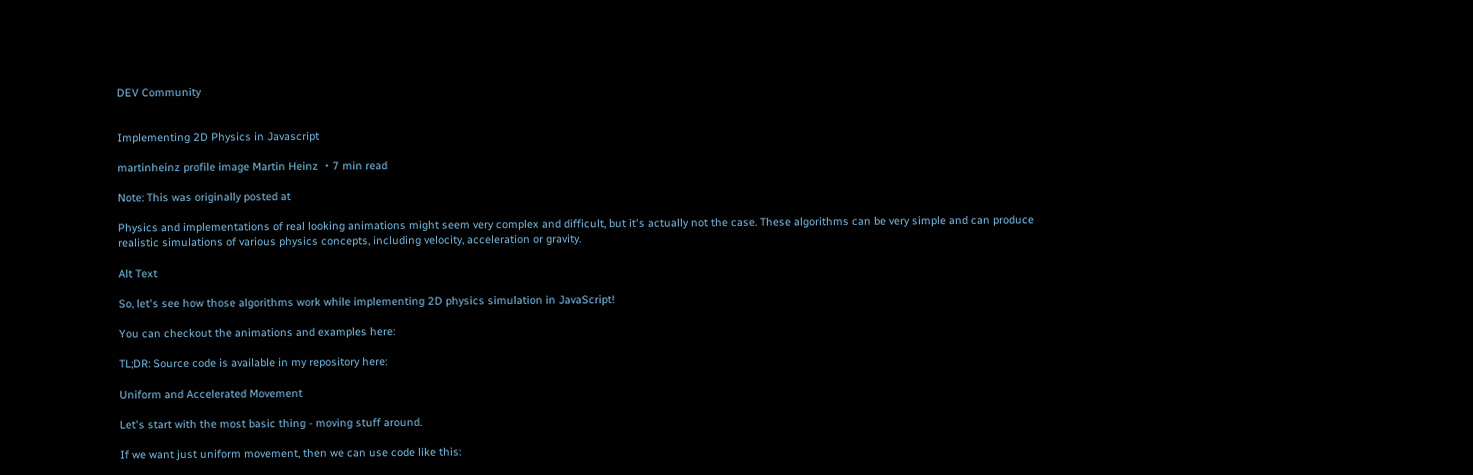DEV Community


Implementing 2D Physics in Javascript

martinheinz profile image Martin Heinz ・7 min read

Note: This was originally posted at

Physics and implementations of real looking animations might seem very complex and difficult, but it's actually not the case. These algorithms can be very simple and can produce realistic simulations of various physics concepts, including velocity, acceleration or gravity.

Alt Text

So, let's see how those algorithms work while implementing 2D physics simulation in JavaScript!

You can checkout the animations and examples here:

TL;DR: Source code is available in my repository here:

Uniform and Accelerated Movement

Let's start with the most basic thing - moving stuff around.

If we want just uniform movement, then we can use code like this: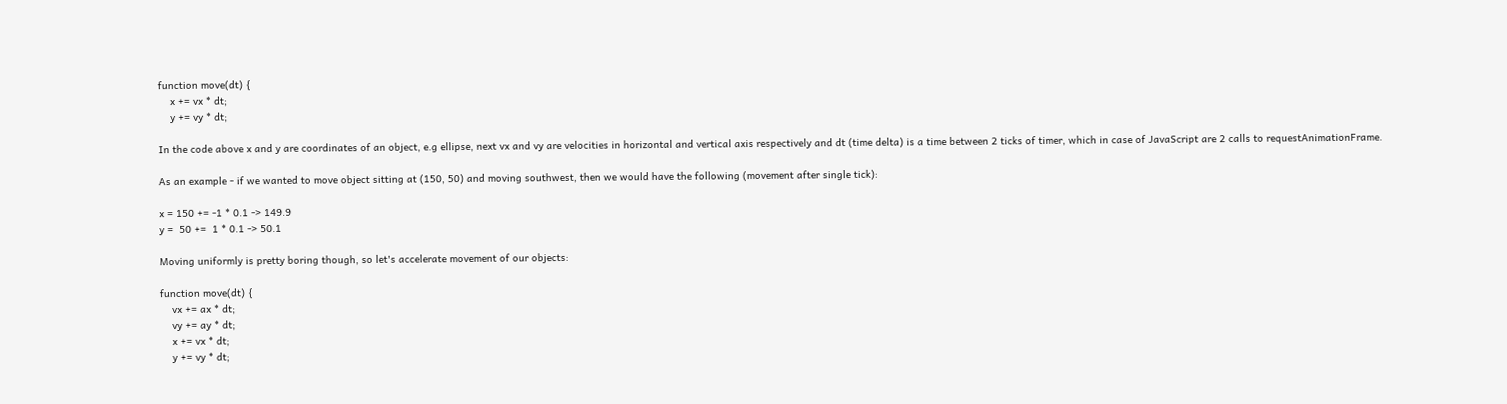function move(dt) {
    x += vx * dt;
    y += vy * dt;

In the code above x and y are coordinates of an object, e.g ellipse, next vx and vy are velocities in horizontal and vertical axis respectively and dt (time delta) is a time between 2 ticks of timer, which in case of JavaScript are 2 calls to requestAnimationFrame.

As an example - if we wanted to move object sitting at (150, 50) and moving southwest, then we would have the following (movement after single tick):

x = 150 += -1 * 0.1 -> 149.9
y =  50 +=  1 * 0.1 -> 50.1

Moving uniformly is pretty boring though, so let's accelerate movement of our objects:

function move(dt) {
    vx += ax * dt;
    vy += ay * dt;
    x += vx * dt;
    y += vy * dt;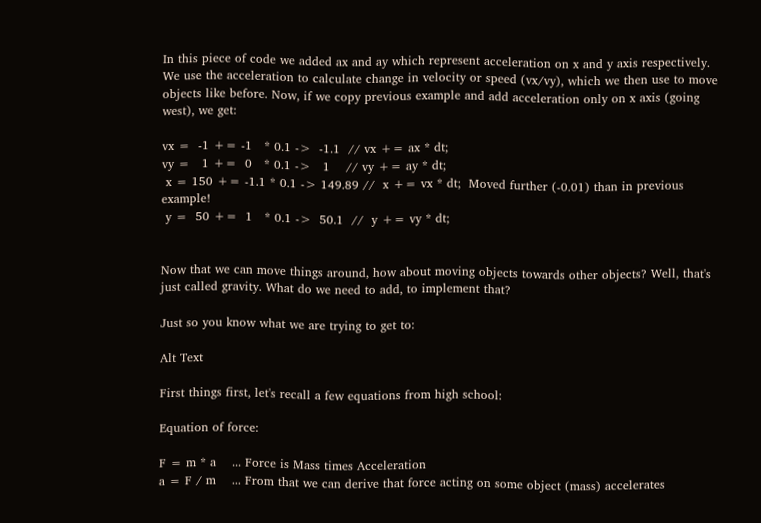In this piece of code we added ax and ay which represent acceleration on x and y axis respectively. We use the acceleration to calculate change in velocity or speed (vx/vy), which we then use to move objects like before. Now, if we copy previous example and add acceleration only on x axis (going west), we get:

vx =  -1 += -1   * 0.1 ->  -1.1  // vx += ax * dt;
vy =   1 +=  0   * 0.1 ->   1    // vy += ay * dt;
 x = 150 += -1.1 * 0.1 -> 149.89 //  x += vx * dt;  Moved further (-0.01) than in previous example!
 y =  50 +=  1   * 0.1 ->  50.1  //  y += vy * dt;


Now that we can move things around, how about moving objects towards other objects? Well, that's just called gravity. What do we need to add, to implement that?

Just so you know what we are trying to get to:

Alt Text

First things first, let's recall a few equations from high school:

Equation of force:

F = m * a    ... Force is Mass times Acceleration
a = F / m    ... From that we can derive that force acting on some object (mass) accelerates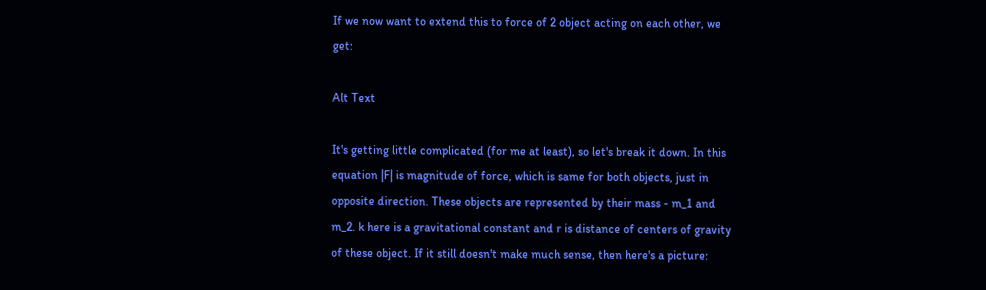If we now want to extend this to force of 2 object acting on each other, we get:

Alt Text

It's getting little complicated (for me at least), so let's break it down. In this equation |F| is magnitude of force, which is same for both objects, just in opposite direction. These objects are represented by their mass - m_1 and m_2. k here is a gravitational constant and r is distance of centers of gravity of these object. If it still doesn't make much sense, then here's a picture: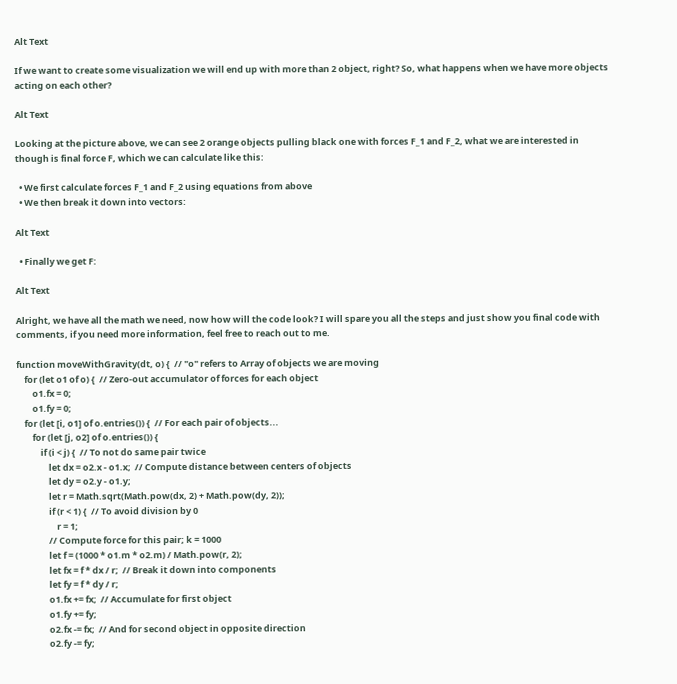Alt Text

If we want to create some visualization we will end up with more than 2 object, right? So, what happens when we have more objects acting on each other?

Alt Text

Looking at the picture above, we can see 2 orange objects pulling black one with forces F_1 and F_2, what we are interested in though is final force F, which we can calculate like this:

  • We first calculate forces F_1 and F_2 using equations from above
  • We then break it down into vectors:

Alt Text

  • Finally we get F:

Alt Text

Alright, we have all the math we need, now how will the code look? I will spare you all the steps and just show you final code with comments, if you need more information, feel free to reach out to me.

function moveWithGravity(dt, o) {  // "o" refers to Array of objects we are moving
    for (let o1 of o) {  // Zero-out accumulator of forces for each object
        o1.fx = 0;
        o1.fy = 0;
    for (let [i, o1] of o.entries()) {  // For each pair of objects...
        for (let [j, o2] of o.entries()) {
            if (i < j) {  // To not do same pair twice
                let dx = o2.x - o1.x;  // Compute distance between centers of objects
                let dy = o2.y - o1.y;
                let r = Math.sqrt(Math.pow(dx, 2) + Math.pow(dy, 2));
                if (r < 1) {  // To avoid division by 0
                    r = 1;
                // Compute force for this pair; k = 1000
                let f = (1000 * o1.m * o2.m) / Math.pow(r, 2);
                let fx = f * dx / r;  // Break it down into components
                let fy = f * dy / r;
                o1.fx += fx;  // Accumulate for first object
                o1.fy += fy;
                o2.fx -= fx;  // And for second object in opposite direction
                o2.fy -= fy;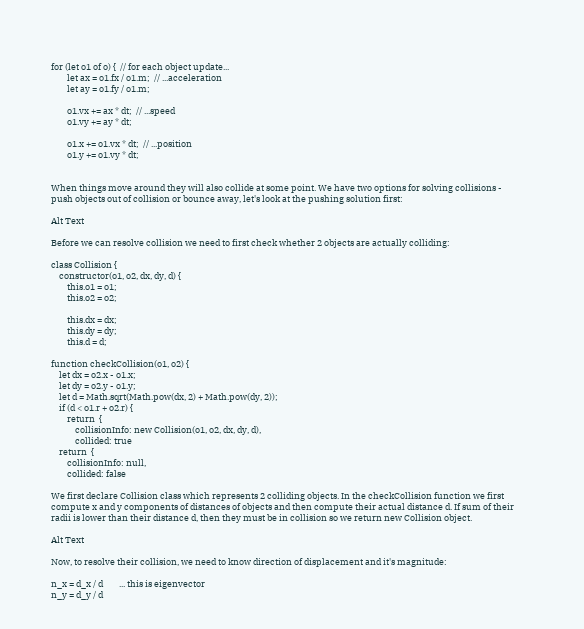for (let o1 of o) {  // for each object update...
        let ax = o1.fx / o1.m;  // ...acceleration
        let ay = o1.fy / o1.m;

        o1.vx += ax * dt;  // ...speed
        o1.vy += ay * dt;

        o1.x += o1.vx * dt;  // ...position
        o1.y += o1.vy * dt;


When things move around they will also collide at some point. We have two options for solving collisions - push objects out of collision or bounce away, let's look at the pushing solution first:

Alt Text

Before we can resolve collision we need to first check whether 2 objects are actually colliding:

class Collision {
    constructor(o1, o2, dx, dy, d) {
        this.o1 = o1;
        this.o2 = o2;

        this.dx = dx;
        this.dy = dy;
        this.d = d;

function checkCollision(o1, o2) {
    let dx = o2.x - o1.x;
    let dy = o2.y - o1.y;
    let d = Math.sqrt(Math.pow(dx, 2) + Math.pow(dy, 2));
    if (d < o1.r + o2.r) {
        return  {
            collisionInfo: new Collision(o1, o2, dx, dy, d),
            collided: true
    return  {
        collisionInfo: null,
        collided: false

We first declare Collision class which represents 2 colliding objects. In the checkCollision function we first compute x and y components of distances of objects and then compute their actual distance d. If sum of their radii is lower than their distance d, then they must be in collision so we return new Collision object.

Alt Text

Now, to resolve their collision, we need to know direction of displacement and it's magnitude:

n_x = d_x / d        ... this is eigenvector
n_y = d_y / d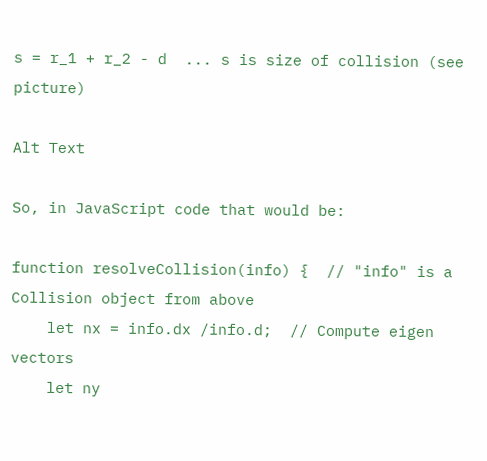s = r_1 + r_2 - d  ... s is size of collision (see picture)

Alt Text

So, in JavaScript code that would be:

function resolveCollision(info) {  // "info" is a Collision object from above
    let nx = info.dx /info.d;  // Compute eigen vectors
    let ny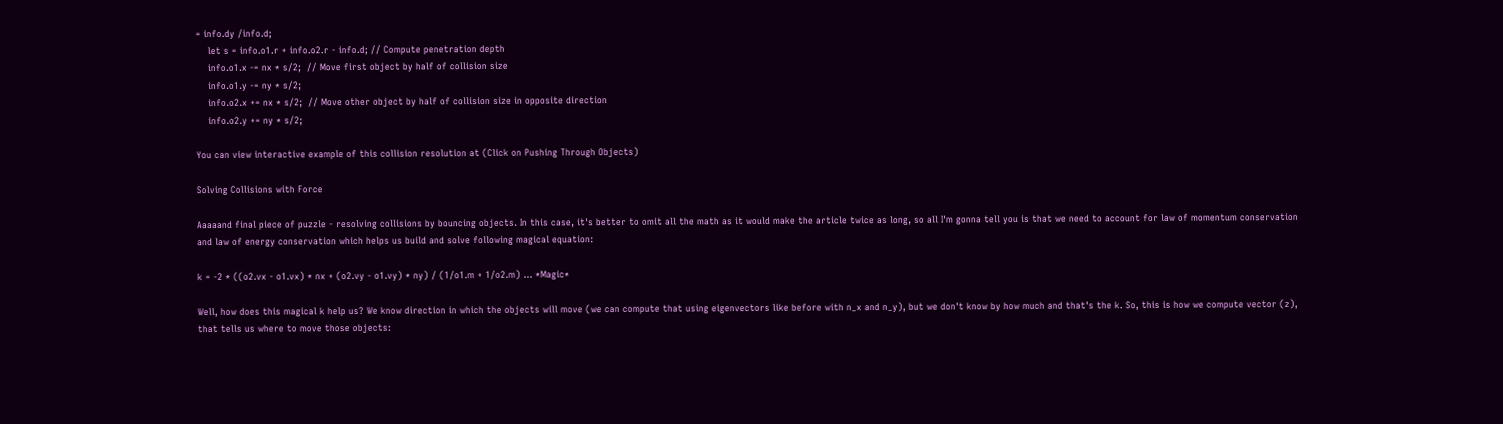= info.dy /info.d;
    let s = info.o1.r + info.o2.r - info.d; // Compute penetration depth
    info.o1.x -= nx * s/2;  // Move first object by half of collision size
    info.o1.y -= ny * s/2;
    info.o2.x += nx * s/2;  // Move other object by half of collision size in opposite direction
    info.o2.y += ny * s/2;

You can view interactive example of this collision resolution at (Click on Pushing Through Objects)

Solving Collisions with Force

Aaaaand final piece of puzzle - resolving collisions by bouncing objects. In this case, it's better to omit all the math as it would make the article twice as long, so all I'm gonna tell you is that we need to account for law of momentum conservation and law of energy conservation which helps us build and solve following magical equation:

k = -2 * ((o2.vx - o1.vx) * nx + (o2.vy - o1.vy) * ny) / (1/o1.m + 1/o2.m) ... *Magic*

Well, how does this magical k help us? We know direction in which the objects will move (we can compute that using eigenvectors like before with n_x and n_y), but we don't know by how much and that's the k. So, this is how we compute vector (z), that tells us where to move those objects: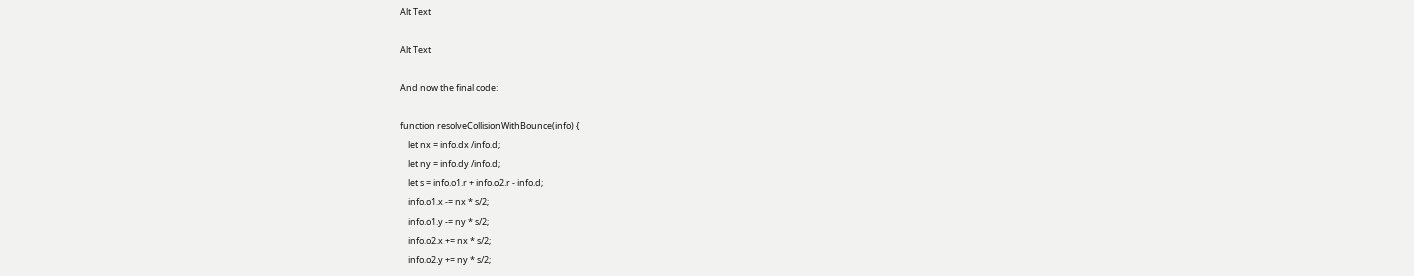Alt Text

Alt Text

And now the final code:

function resolveCollisionWithBounce(info) {
    let nx = info.dx /info.d;
    let ny = info.dy /info.d;
    let s = info.o1.r + info.o2.r - info.d;
    info.o1.x -= nx * s/2;
    info.o1.y -= ny * s/2;
    info.o2.x += nx * s/2;
    info.o2.y += ny * s/2;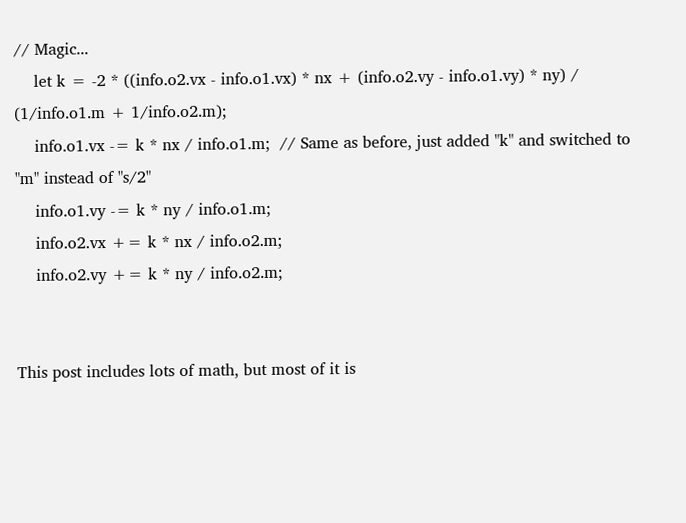// Magic...
    let k = -2 * ((info.o2.vx - info.o1.vx) * nx + (info.o2.vy - info.o1.vy) * ny) / (1/info.o1.m + 1/info.o2.m);
    info.o1.vx -= k * nx / info.o1.m;  // Same as before, just added "k" and switched to "m" instead of "s/2"
    info.o1.vy -= k * ny / info.o1.m;
    info.o2.vx += k * nx / info.o2.m;
    info.o2.vy += k * ny / info.o2.m;


This post includes lots of math, but most of it is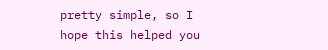pretty simple, so I hope this helped you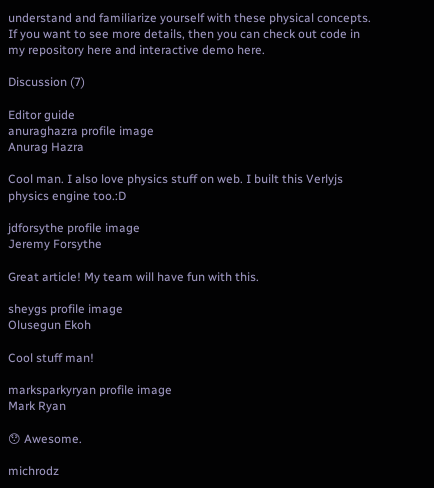understand and familiarize yourself with these physical concepts. If you want to see more details, then you can check out code in my repository here and interactive demo here.

Discussion (7)

Editor guide
anuraghazra profile image
Anurag Hazra

Cool man. I also love physics stuff on web. I built this Verlyjs physics engine too.:D

jdforsythe profile image
Jeremy Forsythe

Great article! My team will have fun with this.

sheygs profile image
Olusegun Ekoh

Cool stuff man!

marksparkyryan profile image
Mark Ryan

😯 Awesome.

michrodz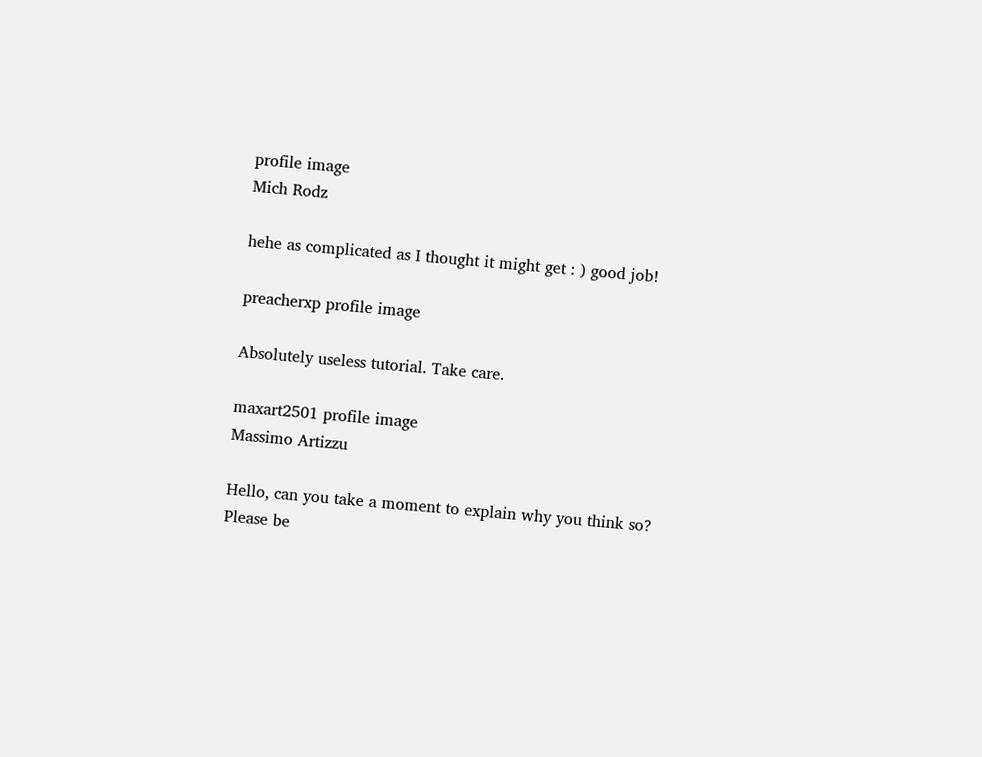profile image
Mich Rodz

hehe as complicated as I thought it might get : ) good job!

preacherxp profile image

Absolutely useless tutorial. Take care.

maxart2501 profile image
Massimo Artizzu

Hello, can you take a moment to explain why you think so?
Please be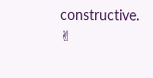constructive. ✌